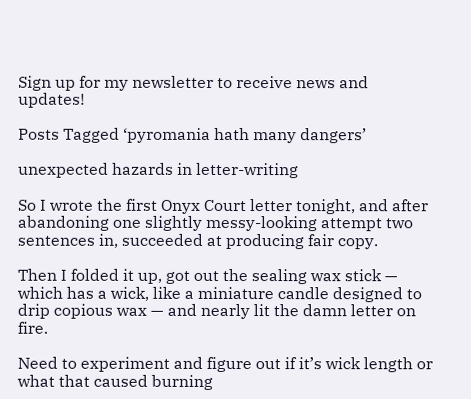Sign up for my newsletter to receive news and updates!

Posts Tagged ‘pyromania hath many dangers’

unexpected hazards in letter-writing

So I wrote the first Onyx Court letter tonight, and after abandoning one slightly messy-looking attempt two sentences in, succeeded at producing fair copy.

Then I folded it up, got out the sealing wax stick — which has a wick, like a miniature candle designed to drip copious wax — and nearly lit the damn letter on fire.

Need to experiment and figure out if it’s wick length or what that caused burning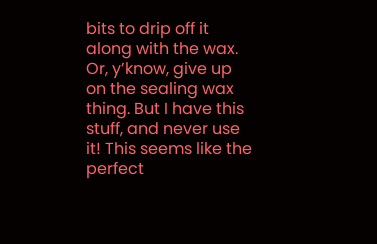bits to drip off it along with the wax. Or, y’know, give up on the sealing wax thing. But I have this stuff, and never use it! This seems like the perfect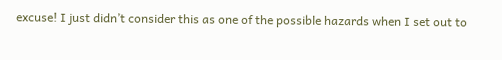excuse! I just didn’t consider this as one of the possible hazards when I set out to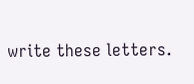write these letters.